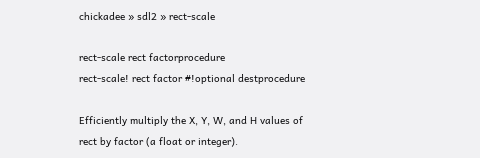chickadee » sdl2 » rect-scale

rect-scale rect factorprocedure
rect-scale! rect factor #!optional destprocedure

Efficiently multiply the X, Y, W, and H values of rect by factor (a float or integer).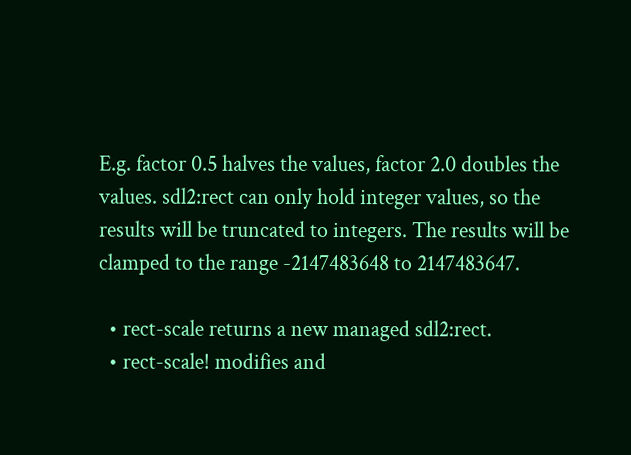E.g. factor 0.5 halves the values, factor 2.0 doubles the values. sdl2:rect can only hold integer values, so the results will be truncated to integers. The results will be clamped to the range -2147483648 to 2147483647.

  • rect-scale returns a new managed sdl2:rect.
  • rect-scale! modifies and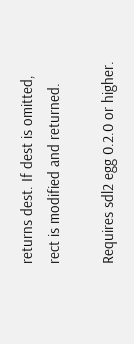returns dest. If dest is omitted, rect is modified and returned.

Requires sdl2 egg 0.2.0 or higher.